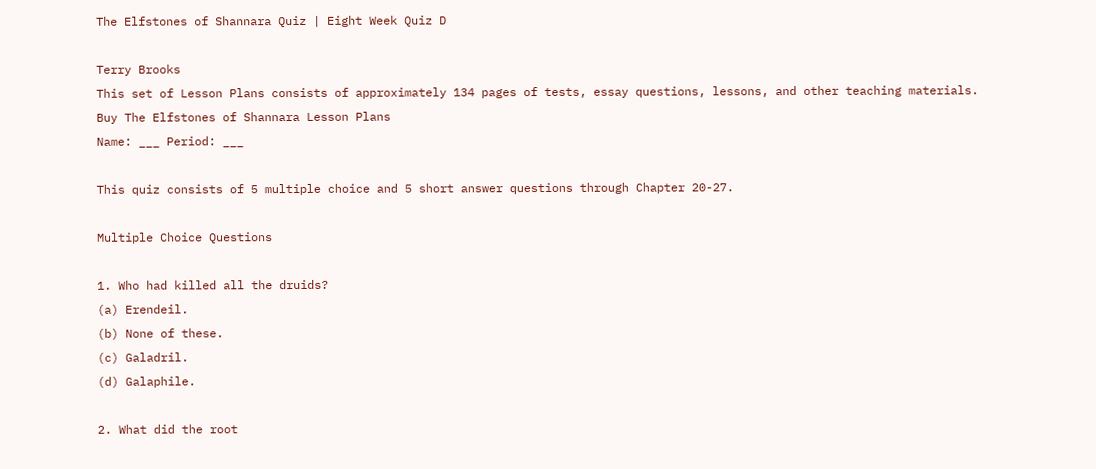The Elfstones of Shannara Quiz | Eight Week Quiz D

Terry Brooks
This set of Lesson Plans consists of approximately 134 pages of tests, essay questions, lessons, and other teaching materials.
Buy The Elfstones of Shannara Lesson Plans
Name: ___ Period: ___

This quiz consists of 5 multiple choice and 5 short answer questions through Chapter 20-27.

Multiple Choice Questions

1. Who had killed all the druids?
(a) Erendeil.
(b) None of these.
(c) Galadril.
(d) Galaphile.

2. What did the root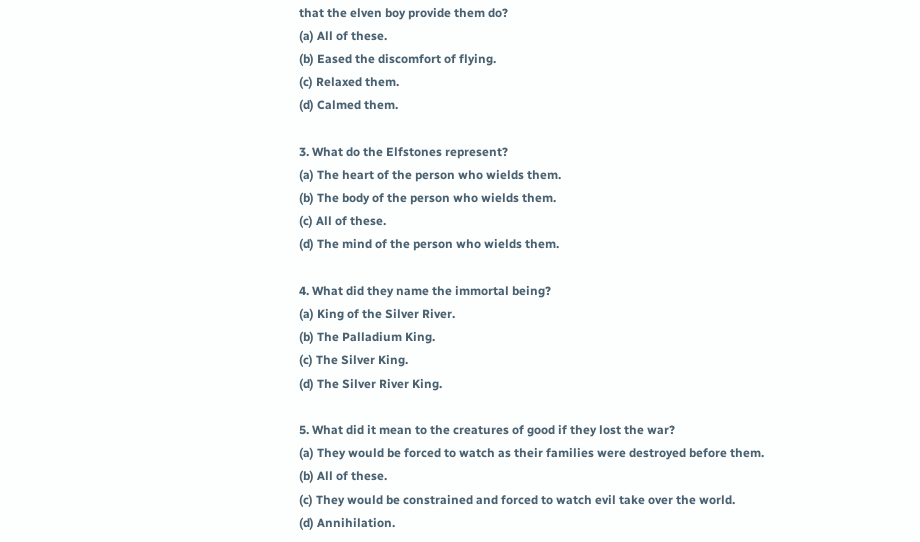that the elven boy provide them do?
(a) All of these.
(b) Eased the discomfort of flying.
(c) Relaxed them.
(d) Calmed them.

3. What do the Elfstones represent?
(a) The heart of the person who wields them.
(b) The body of the person who wields them.
(c) All of these.
(d) The mind of the person who wields them.

4. What did they name the immortal being?
(a) King of the Silver River.
(b) The Palladium King.
(c) The Silver King.
(d) The Silver River King.

5. What did it mean to the creatures of good if they lost the war?
(a) They would be forced to watch as their families were destroyed before them.
(b) All of these.
(c) They would be constrained and forced to watch evil take over the world.
(d) Annihilation.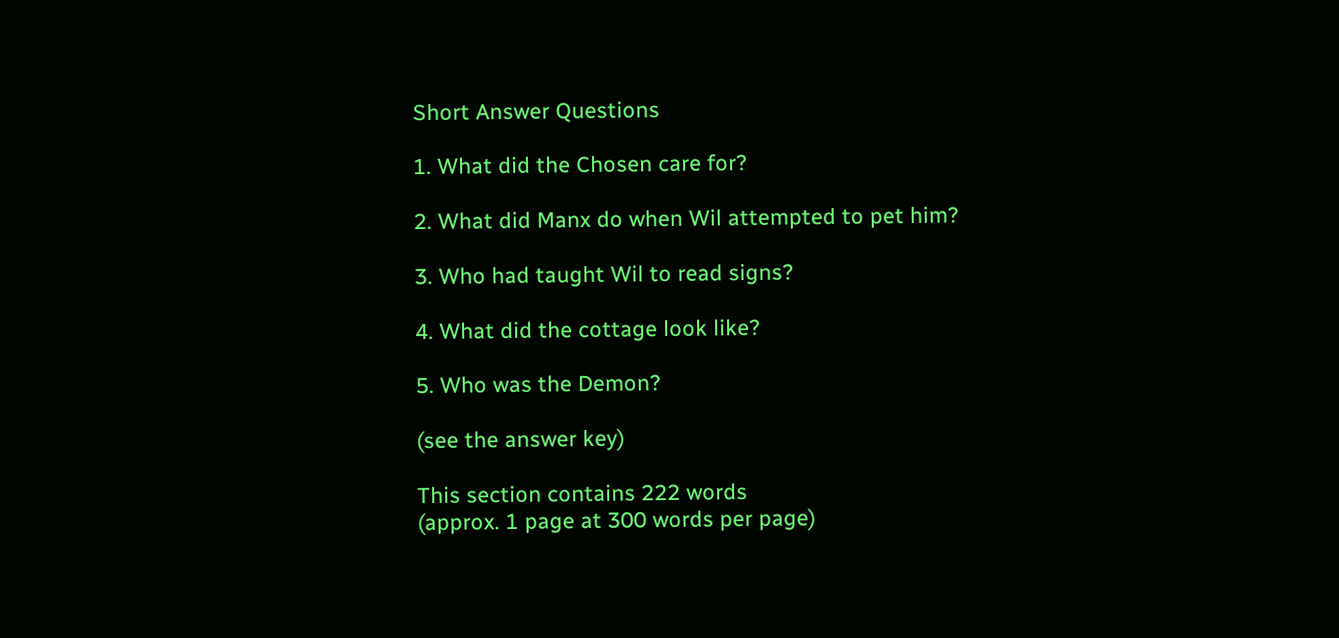Short Answer Questions

1. What did the Chosen care for?

2. What did Manx do when Wil attempted to pet him?

3. Who had taught Wil to read signs?

4. What did the cottage look like?

5. Who was the Demon?

(see the answer key)

This section contains 222 words
(approx. 1 page at 300 words per page)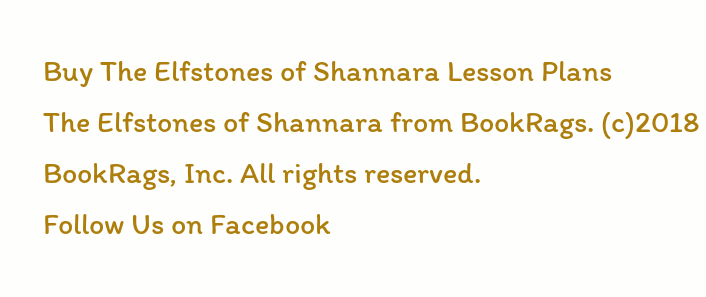Buy The Elfstones of Shannara Lesson Plans
The Elfstones of Shannara from BookRags. (c)2018 BookRags, Inc. All rights reserved.
Follow Us on Facebook